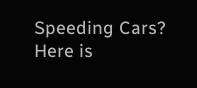Speeding Cars? Here is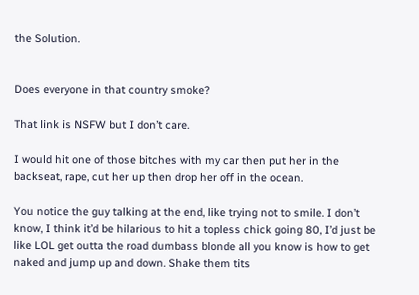the Solution.


Does everyone in that country smoke?

That link is NSFW but I don’t care.

I would hit one of those bitches with my car then put her in the backseat, rape, cut her up then drop her off in the ocean.

You notice the guy talking at the end, like trying not to smile. I don’t know, I think it’d be hilarious to hit a topless chick going 80, I’d just be like LOL get outta the road dumbass blonde all you know is how to get naked and jump up and down. Shake them tits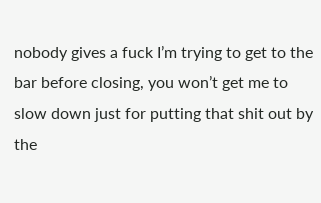nobody gives a fuck I’m trying to get to the bar before closing, you won’t get me to slow down just for putting that shit out by the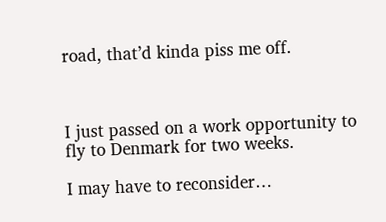road, that’d kinda piss me off.



I just passed on a work opportunity to fly to Denmark for two weeks.

I may have to reconsider…